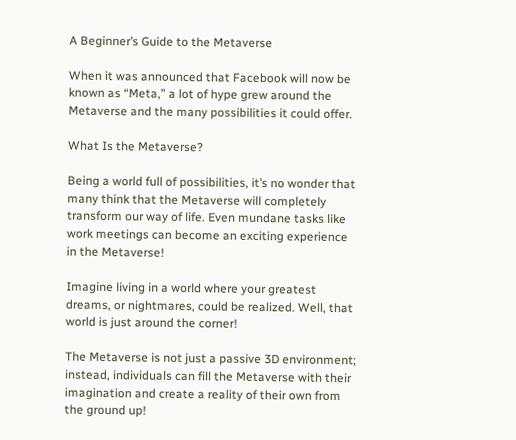A Beginner’s Guide to the Metaverse

When it was announced that Facebook will now be known as “Meta,” a lot of hype grew around the Metaverse and the many possibilities it could offer.

What Is the Metaverse?

Being a world full of possibilities, it’s no wonder that many think that the Metaverse will completely transform our way of life. Even mundane tasks like work meetings can become an exciting experience in the Metaverse!

Imagine living in a world where your greatest dreams, or nightmares, could be realized. Well, that world is just around the corner!

The Metaverse is not just a passive 3D environment; instead, individuals can fill the Metaverse with their imagination and create a reality of their own from the ground up!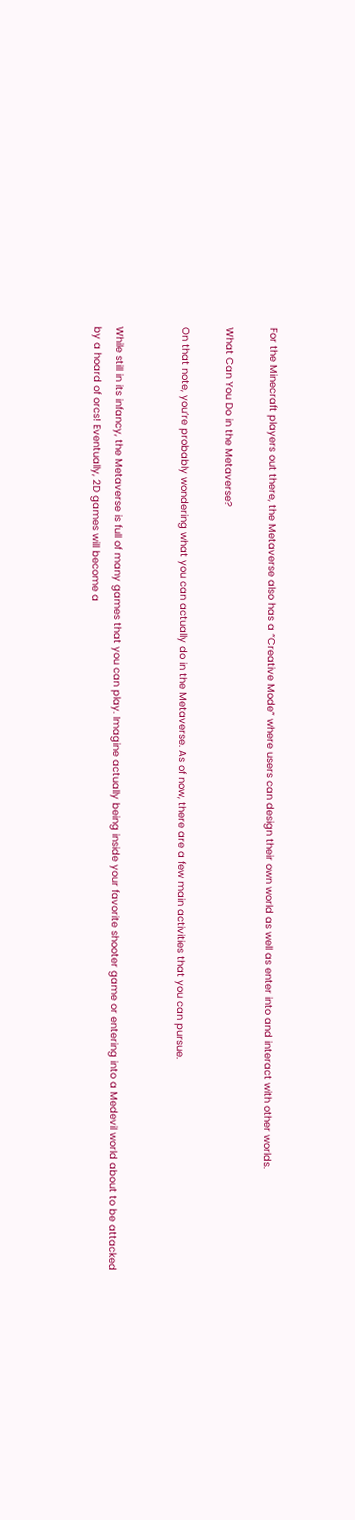For the Minecraft players out there, the Metaverse also has a “Creative Mode” where users can design their own world as well as enter into and interact with other worlds.

What Can You Do in the Metaverse?

On that note, you’re probably wondering what you can actually do in the Metaverse. As of now, there are a few main activities that you can pursue.


While still in its infancy, the Metaverse is full of many games that you can play. Imagine actually being inside your favorite shooter game or entering into a Medevil world about to be attacked by a hoard of orcs! Eventually, 2D games will become a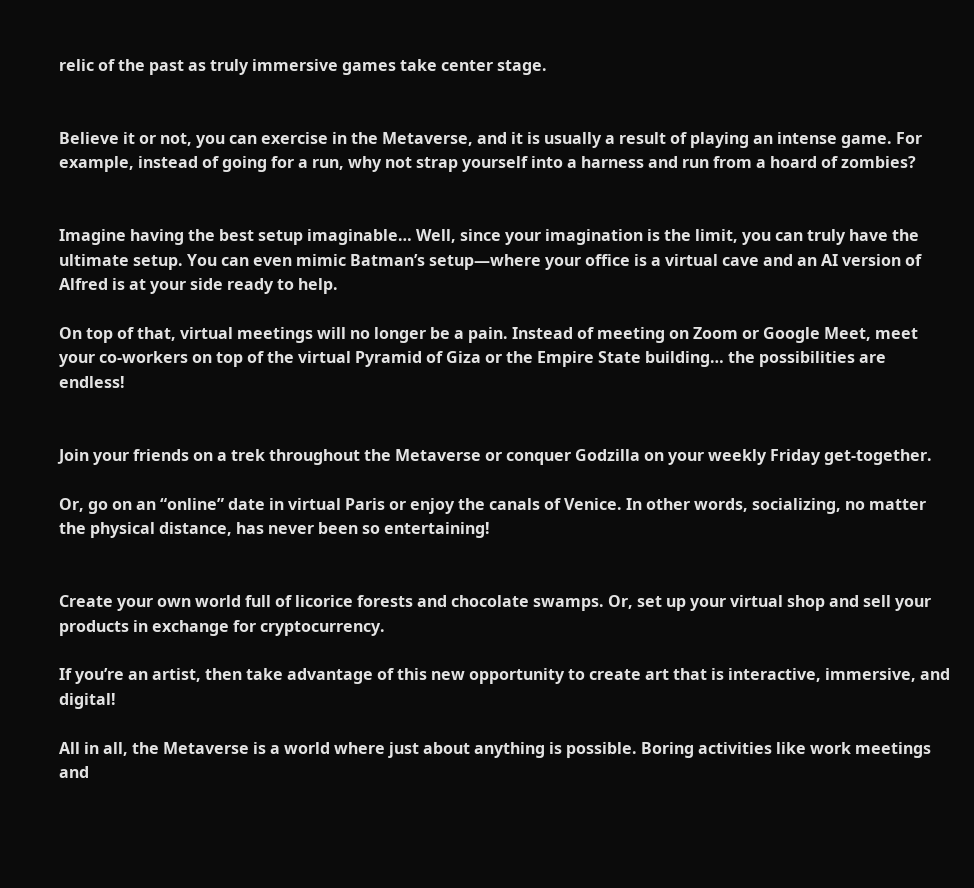relic of the past as truly immersive games take center stage.


Believe it or not, you can exercise in the Metaverse, and it is usually a result of playing an intense game. For example, instead of going for a run, why not strap yourself into a harness and run from a hoard of zombies?


Imagine having the best setup imaginable… Well, since your imagination is the limit, you can truly have the ultimate setup. You can even mimic Batman’s setup—where your office is a virtual cave and an AI version of Alfred is at your side ready to help.

On top of that, virtual meetings will no longer be a pain. Instead of meeting on Zoom or Google Meet, meet your co-workers on top of the virtual Pyramid of Giza or the Empire State building… the possibilities are endless!


Join your friends on a trek throughout the Metaverse or conquer Godzilla on your weekly Friday get-together.

Or, go on an “online” date in virtual Paris or enjoy the canals of Venice. In other words, socializing, no matter the physical distance, has never been so entertaining!


Create your own world full of licorice forests and chocolate swamps. Or, set up your virtual shop and sell your products in exchange for cryptocurrency.

If you’re an artist, then take advantage of this new opportunity to create art that is interactive, immersive, and digital!

All in all, the Metaverse is a world where just about anything is possible. Boring activities like work meetings and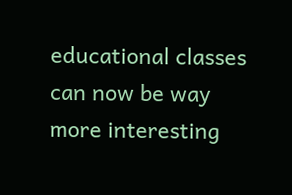educational classes can now be way more interesting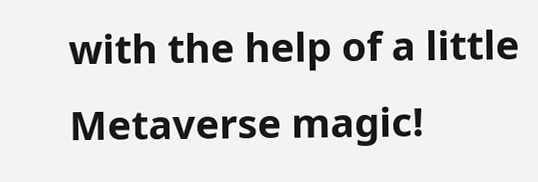with the help of a little Metaverse magic!